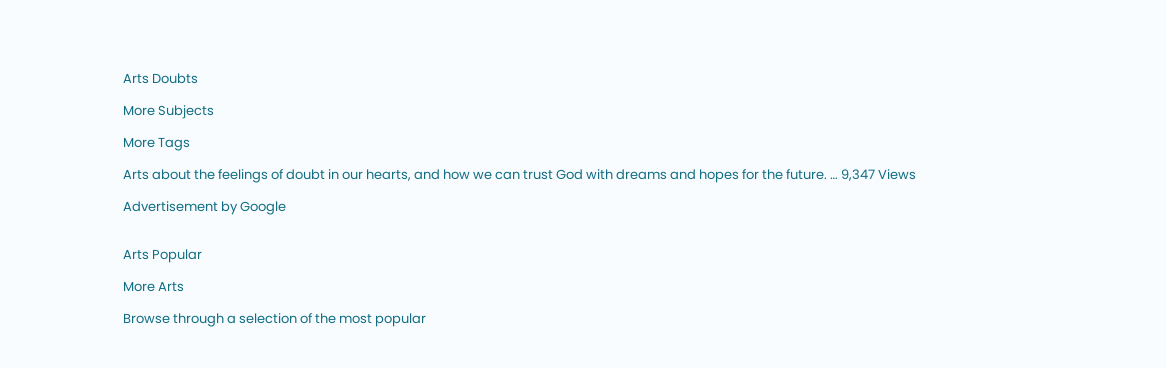Arts Doubts

More Subjects

More Tags

Arts about the feelings of doubt in our hearts, and how we can trust God with dreams and hopes for the future. … 9,347 Views

Advertisement by Google


Arts Popular

More Arts

Browse through a selection of the most popular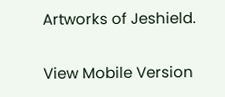Artworks of Jeshield.

View Mobile Version